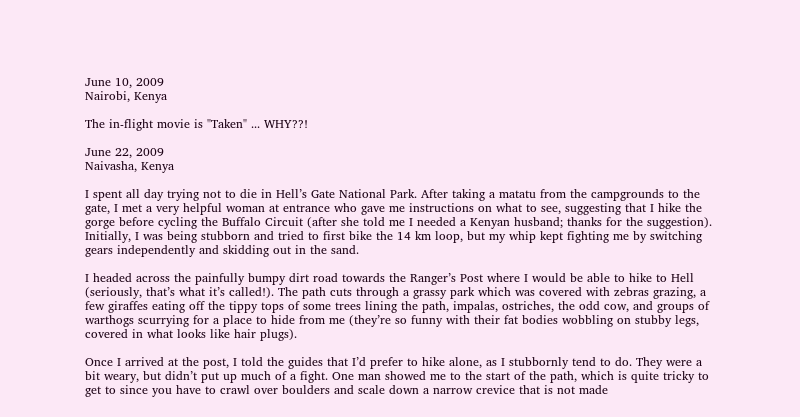June 10, 2009
Nairobi, Kenya

The in-flight movie is "Taken" ... WHY??!

June 22, 2009
Naivasha, Kenya

I spent all day trying not to die in Hell’s Gate National Park. After taking a matatu from the campgrounds to the gate, I met a very helpful woman at entrance who gave me instructions on what to see, suggesting that I hike the gorge before cycling the Buffalo Circuit (after she told me I needed a Kenyan husband; thanks for the suggestion). Initially, I was being stubborn and tried to first bike the 14 km loop, but my whip kept fighting me by switching gears independently and skidding out in the sand.

I headed across the painfully bumpy dirt road towards the Ranger’s Post where I would be able to hike to Hell (seriously, that’s what it’s called!). The path cuts through a grassy park which was covered with zebras grazing, a few giraffes eating off the tippy tops of some trees lining the path, impalas, ostriches, the odd cow, and groups of warthogs scurrying for a place to hide from me (they’re so funny with their fat bodies wobbling on stubby legs, covered in what looks like hair plugs).

Once I arrived at the post, I told the guides that I’d prefer to hike alone, as I stubbornly tend to do. They were a bit weary, but didn’t put up much of a fight. One man showed me to the start of the path, which is quite tricky to get to since you have to crawl over boulders and scale down a narrow crevice that is not made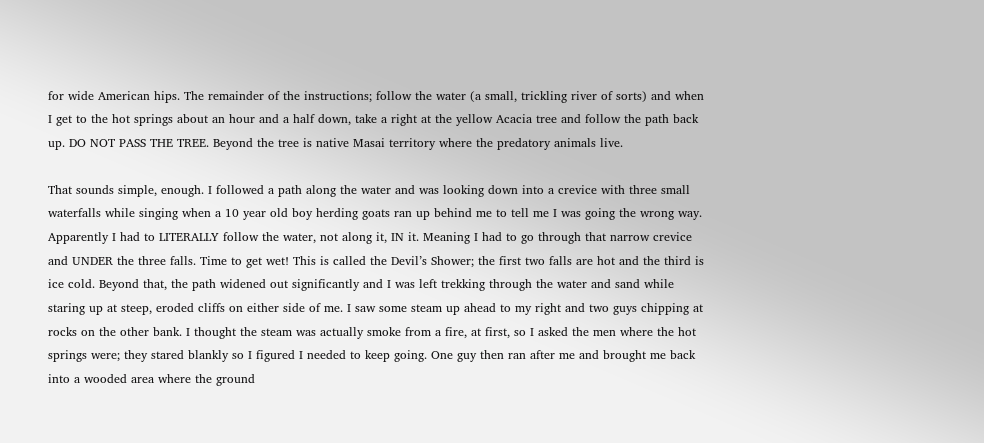for wide American hips. The remainder of the instructions; follow the water (a small, trickling river of sorts) and when I get to the hot springs about an hour and a half down, take a right at the yellow Acacia tree and follow the path back up. DO NOT PASS THE TREE. Beyond the tree is native Masai territory where the predatory animals live.

That sounds simple, enough. I followed a path along the water and was looking down into a crevice with three small waterfalls while singing when a 10 year old boy herding goats ran up behind me to tell me I was going the wrong way. Apparently I had to LITERALLY follow the water, not along it, IN it. Meaning I had to go through that narrow crevice and UNDER the three falls. Time to get wet! This is called the Devil’s Shower; the first two falls are hot and the third is ice cold. Beyond that, the path widened out significantly and I was left trekking through the water and sand while staring up at steep, eroded cliffs on either side of me. I saw some steam up ahead to my right and two guys chipping at rocks on the other bank. I thought the steam was actually smoke from a fire, at first, so I asked the men where the hot springs were; they stared blankly so I figured I needed to keep going. One guy then ran after me and brought me back into a wooded area where the ground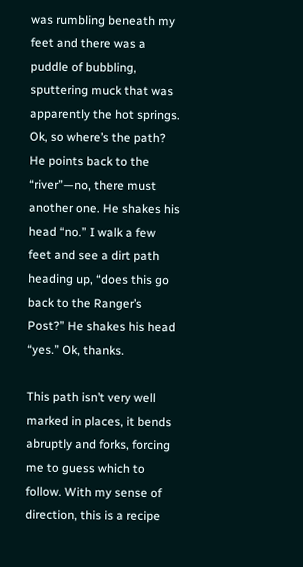was rumbling beneath my feet and there was a puddle of bubbling, sputtering muck that was apparently the hot springs. Ok, so where’s the path? He points back to the “river”—no, there must another one. He shakes his head “no.” I walk a few feet and see a dirt path heading up, “does this go back to the Ranger’s Post?” He shakes his head “yes.” Ok, thanks.

This path isn’t very well marked in places, it bends abruptly and forks, forcing me to guess which to follow. With my sense of direction, this is a recipe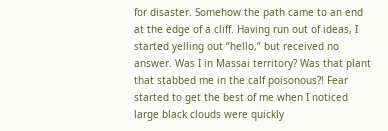for disaster. Somehow the path came to an end at the edge of a cliff. Having run out of ideas, I started yelling out “hello,” but received no answer. Was I in Massai territory? Was that plant that stabbed me in the calf poisonous?! Fear started to get the best of me when I noticed large black clouds were quickly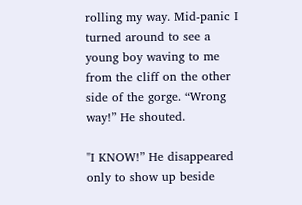rolling my way. Mid-panic I turned around to see a young boy waving to me from the cliff on the other side of the gorge. “Wrong way!” He shouted.

"I KNOW!” He disappeared only to show up beside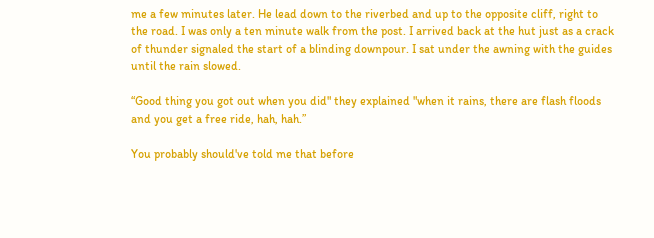me a few minutes later. He lead down to the riverbed and up to the opposite cliff, right to the road. I was only a ten minute walk from the post. I arrived back at the hut just as a crack of thunder signaled the start of a blinding downpour. I sat under the awning with the guides until the rain slowed.

“Good thing you got out when you did" they explained "when it rains, there are flash floods and you get a free ride, hah, hah.”

You probably should've told me that before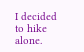I decided to hike alone.